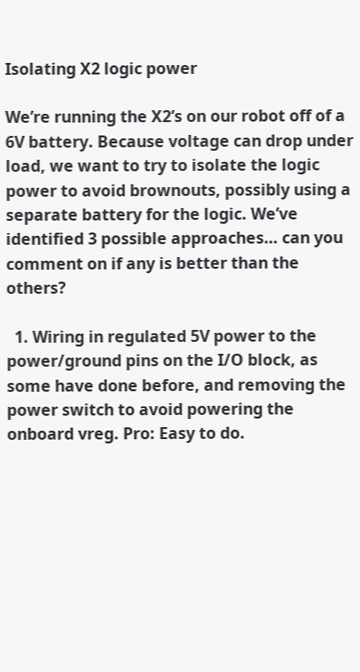Isolating X2 logic power

We’re running the X2’s on our robot off of a 6V battery. Because voltage can drop under load, we want to try to isolate the logic power to avoid brownouts, possibly using a separate battery for the logic. We’ve identified 3 possible approaches… can you comment on if any is better than the others?

  1. Wiring in regulated 5V power to the power/ground pins on the I/O block, as some have done before, and removing the power switch to avoid powering the onboard vreg. Pro: Easy to do.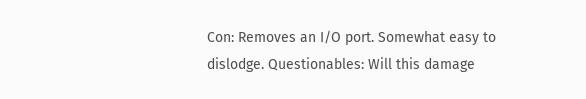Con: Removes an I/O port. Somewhat easy to dislodge. Questionables: Will this damage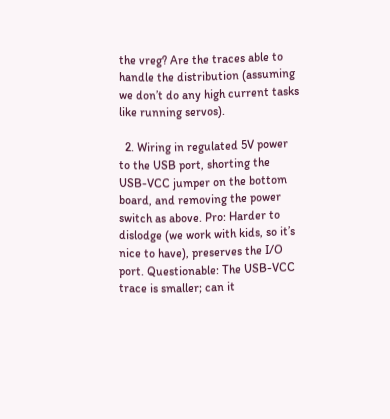the vreg? Are the traces able to handle the distribution (assuming we don’t do any high current tasks like running servos).

  2. Wiring in regulated 5V power to the USB port, shorting the USB-VCC jumper on the bottom board, and removing the power switch as above. Pro: Harder to dislodge (we work with kids, so it’s nice to have), preserves the I/O port. Questionable: The USB-VCC trace is smaller; can it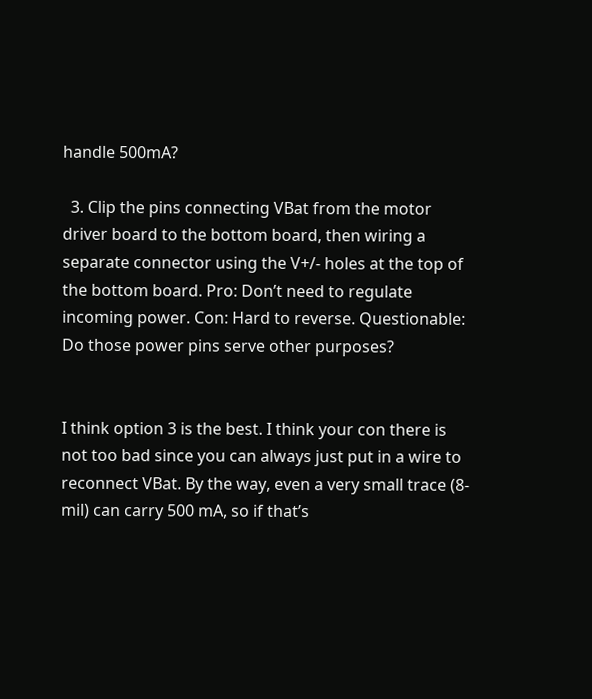handle 500mA?

  3. Clip the pins connecting VBat from the motor driver board to the bottom board, then wiring a separate connector using the V+/- holes at the top of the bottom board. Pro: Don’t need to regulate incoming power. Con: Hard to reverse. Questionable: Do those power pins serve other purposes?


I think option 3 is the best. I think your con there is not too bad since you can always just put in a wire to reconnect VBat. By the way, even a very small trace (8-mil) can carry 500 mA, so if that’s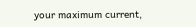your maximum current,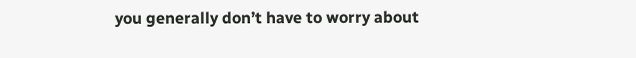you generally don’t have to worry about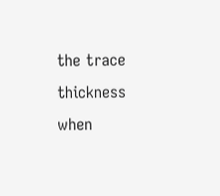the trace thickness when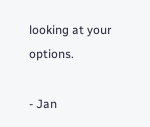looking at your options.

- Jan